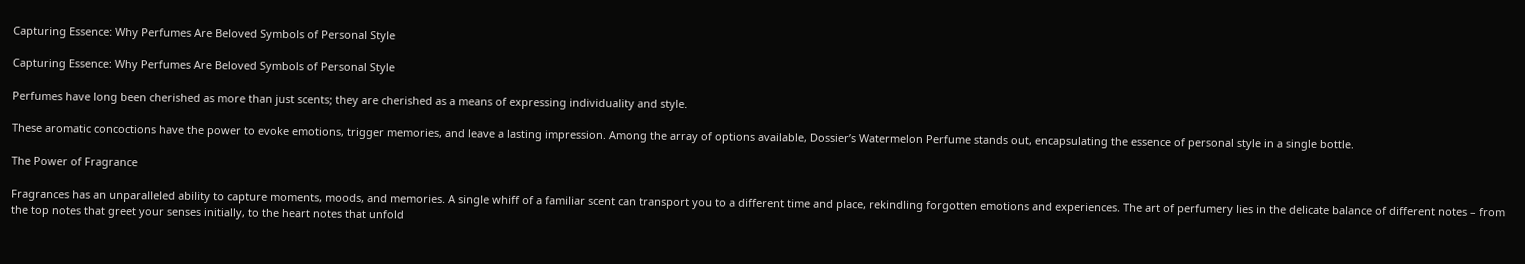Capturing Essence: Why Perfumes Are Beloved Symbols of Personal Style

Capturing Essence: Why Perfumes Are Beloved Symbols of Personal Style

Perfumes have long been cherished as more than just scents; they are cherished as a means of expressing individuality and style.

These aromatic concoctions have the power to evoke emotions, trigger memories, and leave a lasting impression. Among the array of options available, Dossier’s Watermelon Perfume stands out, encapsulating the essence of personal style in a single bottle.

The Power of Fragrance

Fragrances has an unparalleled ability to capture moments, moods, and memories. A single whiff of a familiar scent can transport you to a different time and place, rekindling forgotten emotions and experiences. The art of perfumery lies in the delicate balance of different notes – from the top notes that greet your senses initially, to the heart notes that unfold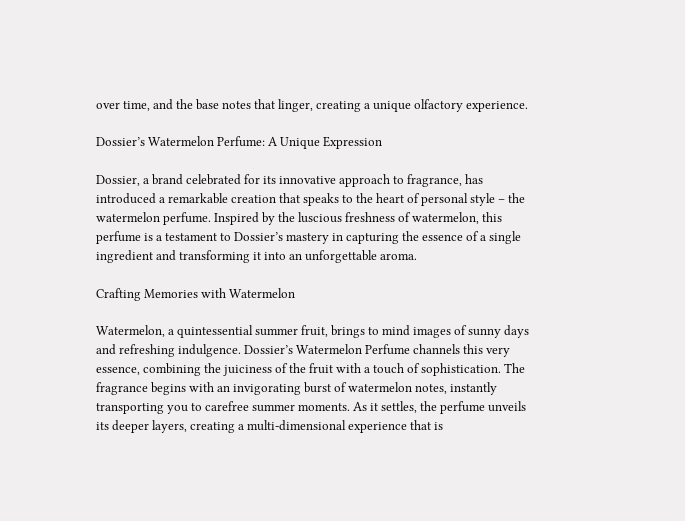over time, and the base notes that linger, creating a unique olfactory experience.

Dossier’s Watermelon Perfume: A Unique Expression

Dossier, a brand celebrated for its innovative approach to fragrance, has introduced a remarkable creation that speaks to the heart of personal style – the watermelon perfume. Inspired by the luscious freshness of watermelon, this perfume is a testament to Dossier’s mastery in capturing the essence of a single ingredient and transforming it into an unforgettable aroma.

Crafting Memories with Watermelon

Watermelon, a quintessential summer fruit, brings to mind images of sunny days and refreshing indulgence. Dossier’s Watermelon Perfume channels this very essence, combining the juiciness of the fruit with a touch of sophistication. The fragrance begins with an invigorating burst of watermelon notes, instantly transporting you to carefree summer moments. As it settles, the perfume unveils its deeper layers, creating a multi-dimensional experience that is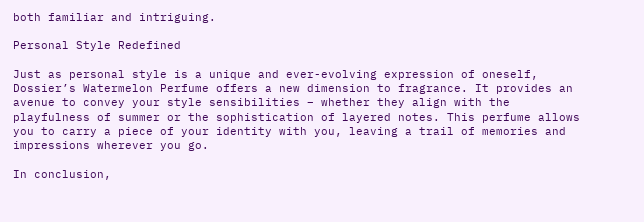both familiar and intriguing.

Personal Style Redefined

Just as personal style is a unique and ever-evolving expression of oneself, Dossier’s Watermelon Perfume offers a new dimension to fragrance. It provides an avenue to convey your style sensibilities – whether they align with the playfulness of summer or the sophistication of layered notes. This perfume allows you to carry a piece of your identity with you, leaving a trail of memories and impressions wherever you go.

In conclusion,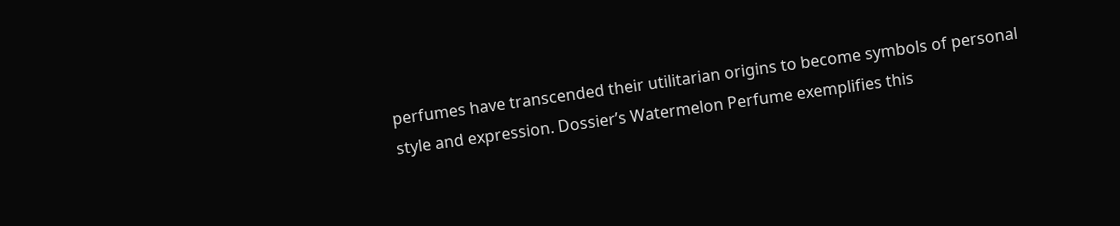perfumes have transcended their utilitarian origins to become symbols of personal style and expression. Dossier’s Watermelon Perfume exemplifies this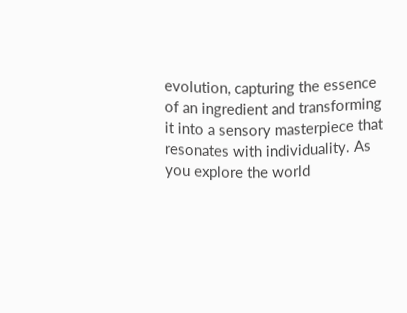evolution, capturing the essence of an ingredient and transforming it into a sensory masterpiece that resonates with individuality. As you explore the world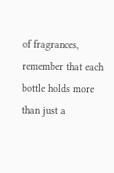of fragrances, remember that each bottle holds more than just a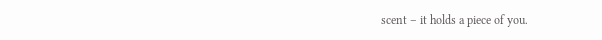scent – it holds a piece of you.